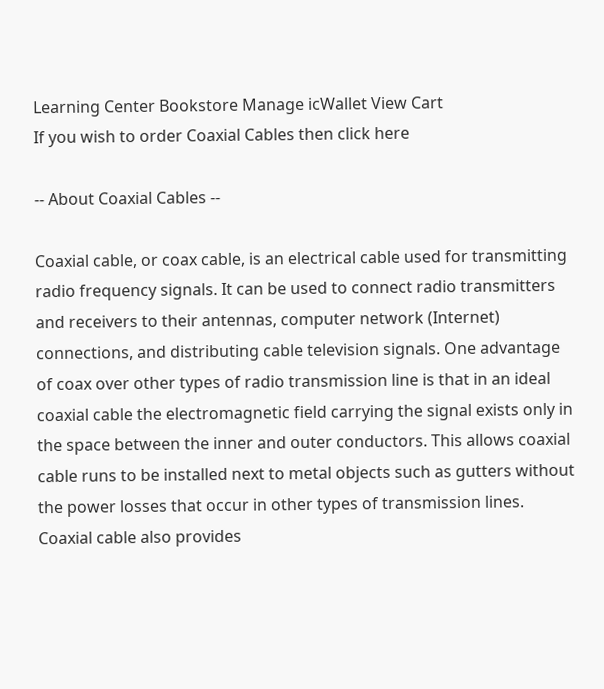Learning Center Bookstore Manage icWallet View Cart
If you wish to order Coaxial Cables then click here

-- About Coaxial Cables --

Coaxial cable, or coax cable, is an electrical cable used for transmitting radio frequency signals. It can be used to connect radio transmitters and receivers to their antennas, computer network (Internet) connections, and distributing cable television signals. One advantage of coax over other types of radio transmission line is that in an ideal coaxial cable the electromagnetic field carrying the signal exists only in the space between the inner and outer conductors. This allows coaxial cable runs to be installed next to metal objects such as gutters without the power losses that occur in other types of transmission lines. Coaxial cable also provides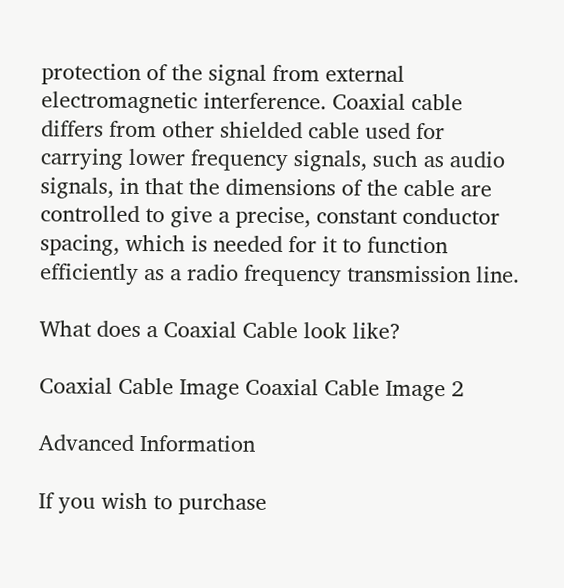protection of the signal from external electromagnetic interference. Coaxial cable differs from other shielded cable used for carrying lower frequency signals, such as audio signals, in that the dimensions of the cable are controlled to give a precise, constant conductor spacing, which is needed for it to function efficiently as a radio frequency transmission line.

What does a Coaxial Cable look like?

Coaxial Cable Image Coaxial Cable Image 2

Advanced Information

If you wish to purchase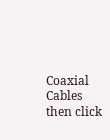Coaxial Cables then click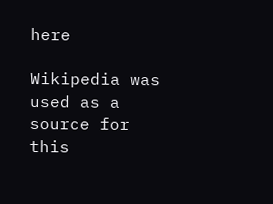here

Wikipedia was used as a source for this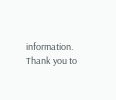information. Thank you to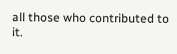all those who contributed to it.